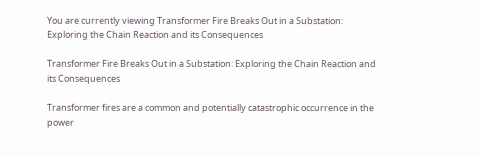You are currently viewing Transformer Fire Breaks Out in a Substation: Exploring the Chain Reaction and its Consequences

Transformer Fire Breaks Out in a Substation: Exploring the Chain Reaction and its Consequences

Transformer fires are a common and potentially catastrophic occurrence in the power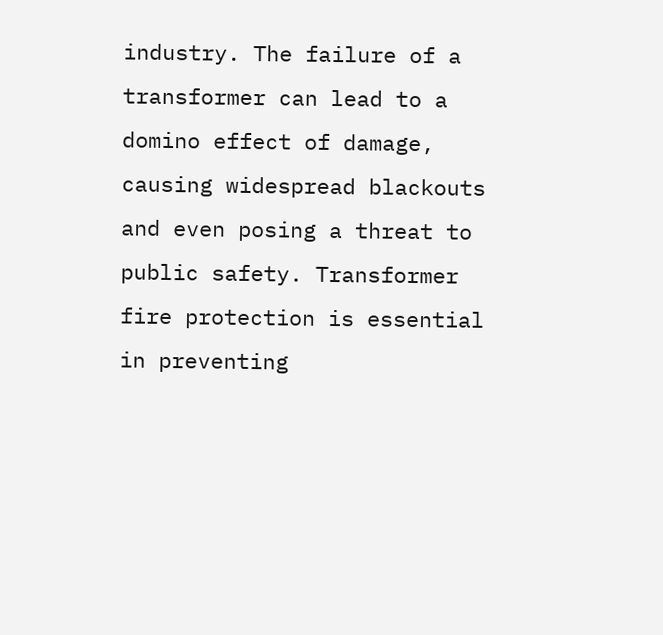industry. The failure of a transformer can lead to a domino effect of damage, causing widespread blackouts and even posing a threat to public safety. Transformer fire protection is essential in preventing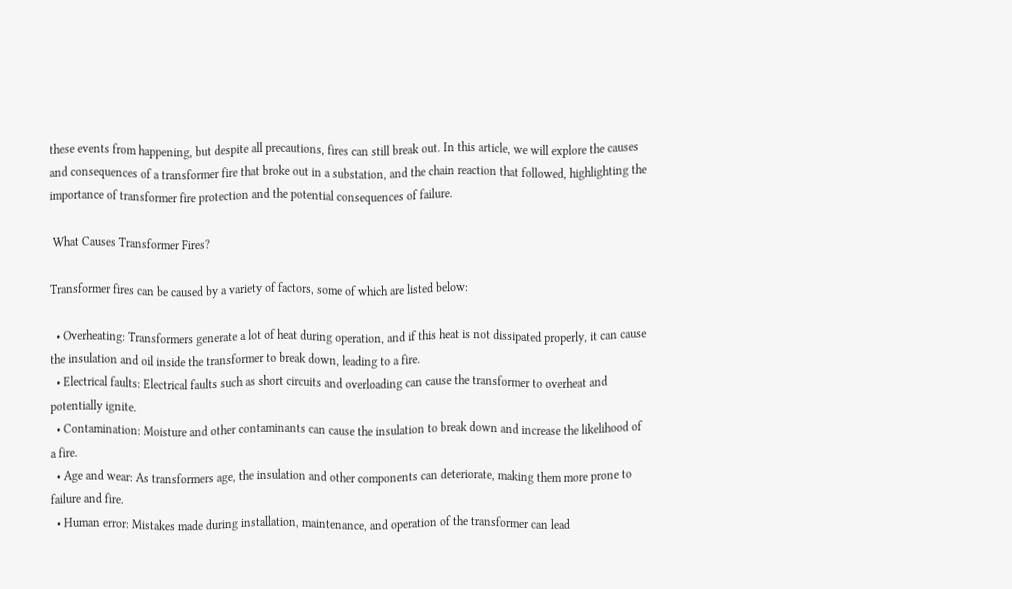these events from happening, but despite all precautions, fires can still break out. In this article, we will explore the causes and consequences of a transformer fire that broke out in a substation, and the chain reaction that followed, highlighting the importance of transformer fire protection and the potential consequences of failure.

 What Causes Transformer Fires?

Transformer fires can be caused by a variety of factors, some of which are listed below:

  • Overheating: Transformers generate a lot of heat during operation, and if this heat is not dissipated properly, it can cause the insulation and oil inside the transformer to break down, leading to a fire.
  • Electrical faults: Electrical faults such as short circuits and overloading can cause the transformer to overheat and potentially ignite.
  • Contamination: Moisture and other contaminants can cause the insulation to break down and increase the likelihood of a fire.
  • Age and wear: As transformers age, the insulation and other components can deteriorate, making them more prone to failure and fire.
  • Human error: Mistakes made during installation, maintenance, and operation of the transformer can lead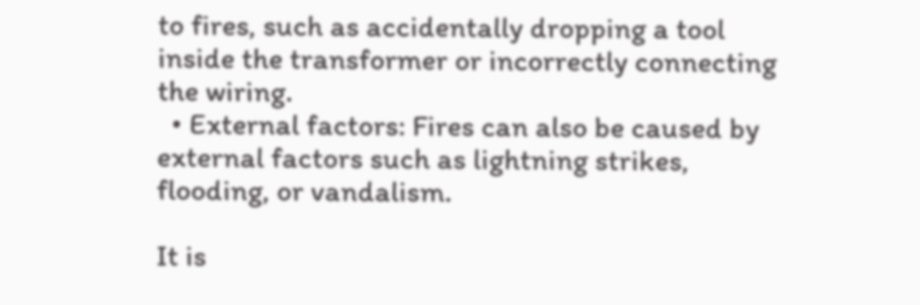to fires, such as accidentally dropping a tool inside the transformer or incorrectly connecting the wiring.
  • External factors: Fires can also be caused by external factors such as lightning strikes, flooding, or vandalism.

It is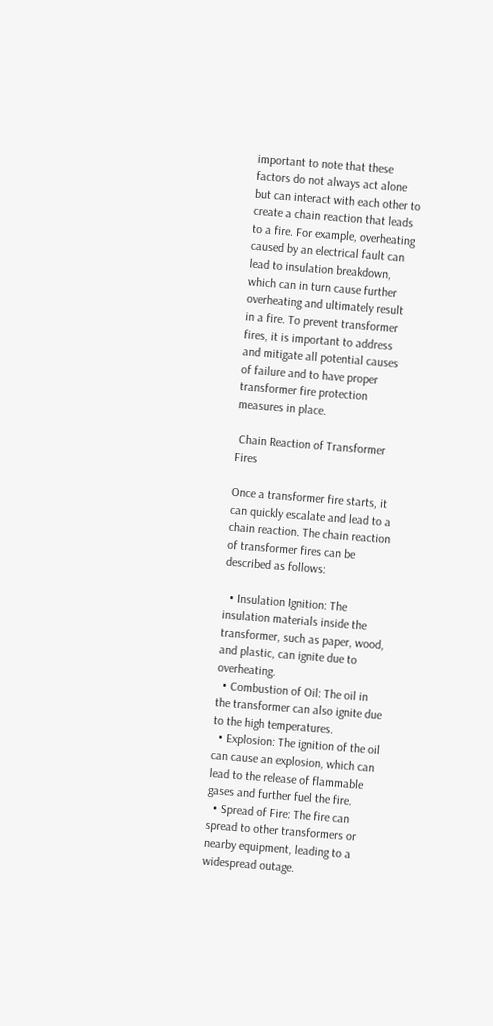important to note that these factors do not always act alone but can interact with each other to create a chain reaction that leads to a fire. For example, overheating caused by an electrical fault can lead to insulation breakdown, which can in turn cause further overheating and ultimately result in a fire. To prevent transformer fires, it is important to address and mitigate all potential causes of failure and to have proper transformer fire protection measures in place.

 Chain Reaction of Transformer Fires

Once a transformer fire starts, it can quickly escalate and lead to a chain reaction. The chain reaction of transformer fires can be described as follows:

  • Insulation Ignition: The insulation materials inside the transformer, such as paper, wood, and plastic, can ignite due to overheating.
  • Combustion of Oil: The oil in the transformer can also ignite due to the high temperatures.
  • Explosion: The ignition of the oil can cause an explosion, which can lead to the release of flammable gases and further fuel the fire.
  • Spread of Fire: The fire can spread to other transformers or nearby equipment, leading to a widespread outage.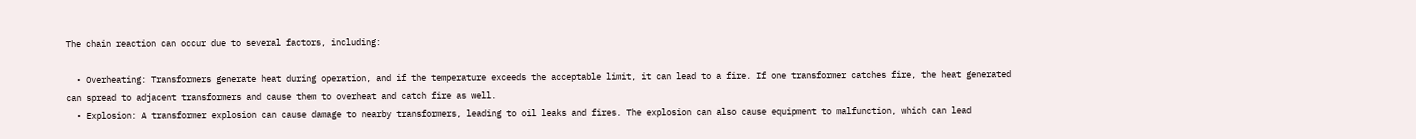The chain reaction can occur due to several factors, including:

  • Overheating: Transformers generate heat during operation, and if the temperature exceeds the acceptable limit, it can lead to a fire. If one transformer catches fire, the heat generated can spread to adjacent transformers and cause them to overheat and catch fire as well.
  • Explosion: A transformer explosion can cause damage to nearby transformers, leading to oil leaks and fires. The explosion can also cause equipment to malfunction, which can lead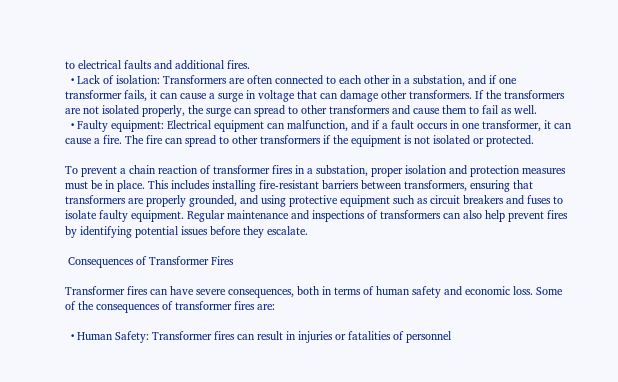to electrical faults and additional fires.
  • Lack of isolation: Transformers are often connected to each other in a substation, and if one transformer fails, it can cause a surge in voltage that can damage other transformers. If the transformers are not isolated properly, the surge can spread to other transformers and cause them to fail as well.
  • Faulty equipment: Electrical equipment can malfunction, and if a fault occurs in one transformer, it can cause a fire. The fire can spread to other transformers if the equipment is not isolated or protected.

To prevent a chain reaction of transformer fires in a substation, proper isolation and protection measures must be in place. This includes installing fire-resistant barriers between transformers, ensuring that transformers are properly grounded, and using protective equipment such as circuit breakers and fuses to isolate faulty equipment. Regular maintenance and inspections of transformers can also help prevent fires by identifying potential issues before they escalate.

 Consequences of Transformer Fires

Transformer fires can have severe consequences, both in terms of human safety and economic loss. Some of the consequences of transformer fires are:

  • Human Safety: Transformer fires can result in injuries or fatalities of personnel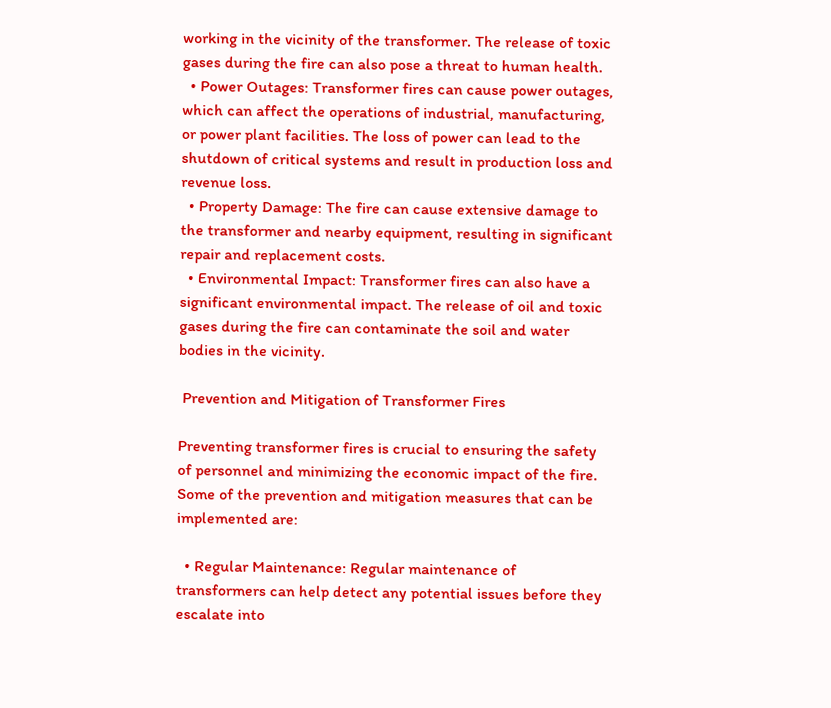working in the vicinity of the transformer. The release of toxic gases during the fire can also pose a threat to human health.
  • Power Outages: Transformer fires can cause power outages, which can affect the operations of industrial, manufacturing, or power plant facilities. The loss of power can lead to the shutdown of critical systems and result in production loss and revenue loss.
  • Property Damage: The fire can cause extensive damage to the transformer and nearby equipment, resulting in significant repair and replacement costs.
  • Environmental Impact: Transformer fires can also have a significant environmental impact. The release of oil and toxic gases during the fire can contaminate the soil and water bodies in the vicinity.

 Prevention and Mitigation of Transformer Fires

Preventing transformer fires is crucial to ensuring the safety of personnel and minimizing the economic impact of the fire. Some of the prevention and mitigation measures that can be implemented are:

  • Regular Maintenance: Regular maintenance of transformers can help detect any potential issues before they escalate into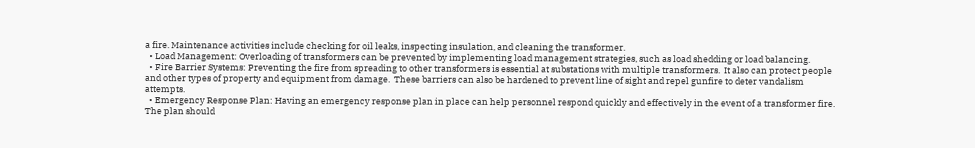a fire. Maintenance activities include checking for oil leaks, inspecting insulation, and cleaning the transformer.
  • Load Management: Overloading of transformers can be prevented by implementing load management strategies, such as load shedding or load balancing.
  • Fire Barrier Systems: Preventing the fire from spreading to other transformers is essential at substations with multiple transformers.  It also can protect people and other types of property and equipment from damage.  These barriers can also be hardened to prevent line of sight and repel gunfire to deter vandalism attempts.
  • Emergency Response Plan: Having an emergency response plan in place can help personnel respond quickly and effectively in the event of a transformer fire. The plan should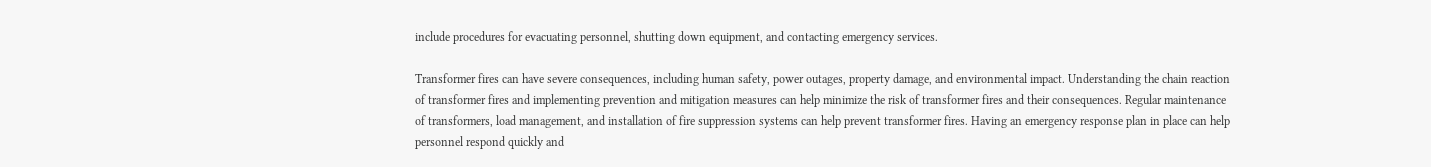include procedures for evacuating personnel, shutting down equipment, and contacting emergency services.

Transformer fires can have severe consequences, including human safety, power outages, property damage, and environmental impact. Understanding the chain reaction of transformer fires and implementing prevention and mitigation measures can help minimize the risk of transformer fires and their consequences. Regular maintenance of transformers, load management, and installation of fire suppression systems can help prevent transformer fires. Having an emergency response plan in place can help personnel respond quickly and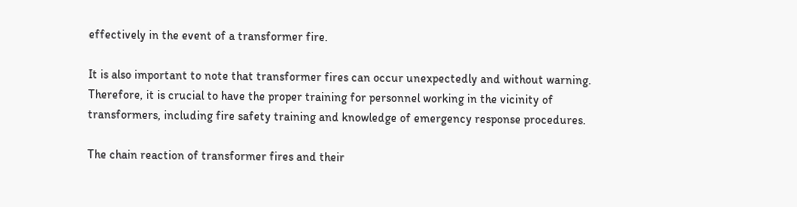effectively in the event of a transformer fire.

It is also important to note that transformer fires can occur unexpectedly and without warning. Therefore, it is crucial to have the proper training for personnel working in the vicinity of transformers, including fire safety training and knowledge of emergency response procedures.

The chain reaction of transformer fires and their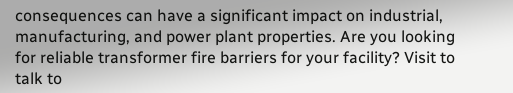consequences can have a significant impact on industrial, manufacturing, and power plant properties. Are you looking for reliable transformer fire barriers for your facility? Visit to talk to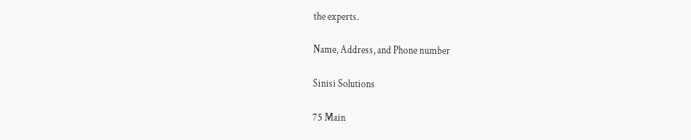the experts.

Name, Address, and Phone number

Sinisi Solutions

75 Main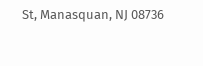St, Manasquan, NJ 08736